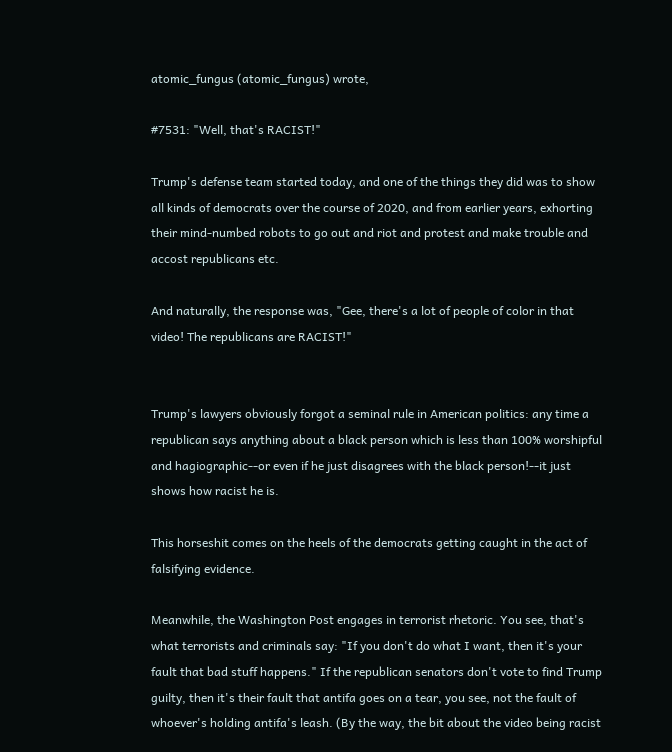atomic_fungus (atomic_fungus) wrote,

#7531: "Well, that's RACIST!"

Trump's defense team started today, and one of the things they did was to show all kinds of democrats over the course of 2020, and from earlier years, exhorting their mind-numbed robots to go out and riot and protest and make trouble and accost republicans etc.

And naturally, the response was, "Gee, there's a lot of people of color in that video! The republicans are RACIST!"


Trump's lawyers obviously forgot a seminal rule in American politics: any time a republican says anything about a black person which is less than 100% worshipful and hagiographic--or even if he just disagrees with the black person!--it just shows how racist he is.

This horseshit comes on the heels of the democrats getting caught in the act of falsifying evidence.

Meanwhile, the Washington Post engages in terrorist rhetoric. You see, that's what terrorists and criminals say: "If you don't do what I want, then it's your fault that bad stuff happens." If the republican senators don't vote to find Trump guilty, then it's their fault that antifa goes on a tear, you see, not the fault of whoever's holding antifa's leash. (By the way, the bit about the video being racist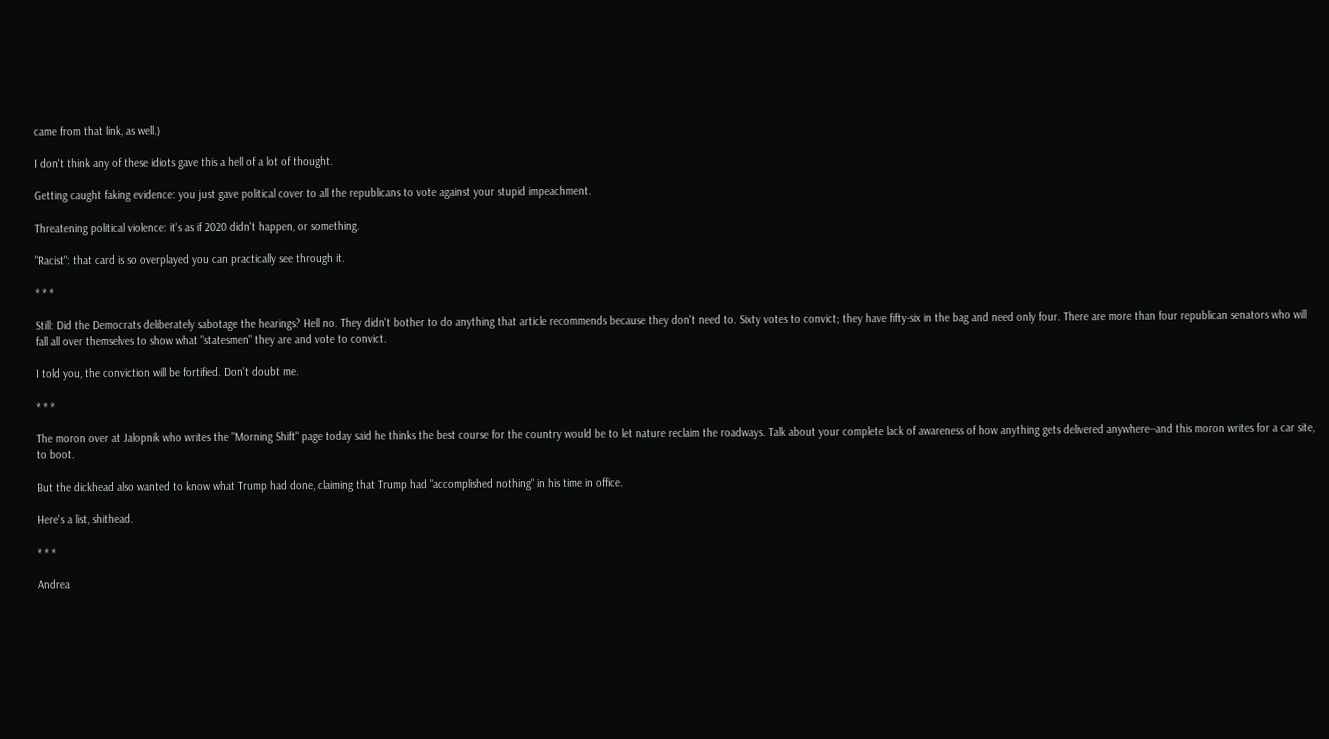came from that link, as well.)

I don't think any of these idiots gave this a hell of a lot of thought.

Getting caught faking evidence: you just gave political cover to all the republicans to vote against your stupid impeachment.

Threatening political violence: it's as if 2020 didn't happen, or something.

"Racist": that card is so overplayed you can practically see through it.

* * *

Still: Did the Democrats deliberately sabotage the hearings? Hell no. They didn't bother to do anything that article recommends because they don't need to. Sixty votes to convict; they have fifty-six in the bag and need only four. There are more than four republican senators who will fall all over themselves to show what "statesmen" they are and vote to convict.

I told you, the conviction will be fortified. Don't doubt me.

* * *

The moron over at Jalopnik who writes the "Morning Shift" page today said he thinks the best course for the country would be to let nature reclaim the roadways. Talk about your complete lack of awareness of how anything gets delivered anywhere--and this moron writes for a car site, to boot.

But the dickhead also wanted to know what Trump had done, claiming that Trump had "accomplished nothing" in his time in office.

Here's a list, shithead.

* * *

Andrea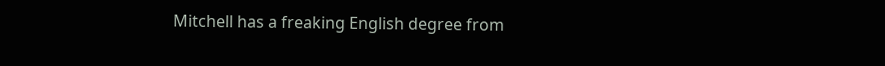Mitchell has a freaking English degree from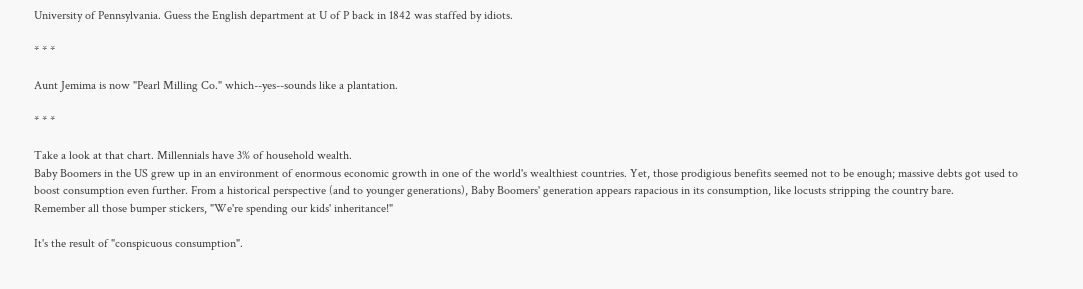University of Pennsylvania. Guess the English department at U of P back in 1842 was staffed by idiots.

* * *

Aunt Jemima is now "Pearl Milling Co." which--yes--sounds like a plantation.

* * *

Take a look at that chart. Millennials have 3% of household wealth.
Baby Boomers in the US grew up in an environment of enormous economic growth in one of the world's wealthiest countries. Yet, those prodigious benefits seemed not to be enough; massive debts got used to boost consumption even further. From a historical perspective (and to younger generations), Baby Boomers' generation appears rapacious in its consumption, like locusts stripping the country bare.
Remember all those bumper stickers, "We're spending our kids' inheritance!"

It's the result of "conspicuous consumption".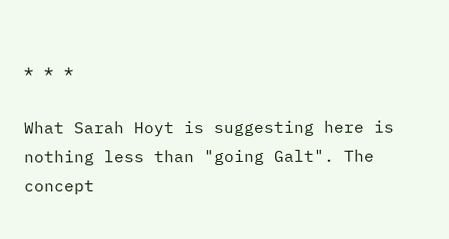* * *

What Sarah Hoyt is suggesting here is nothing less than "going Galt". The concept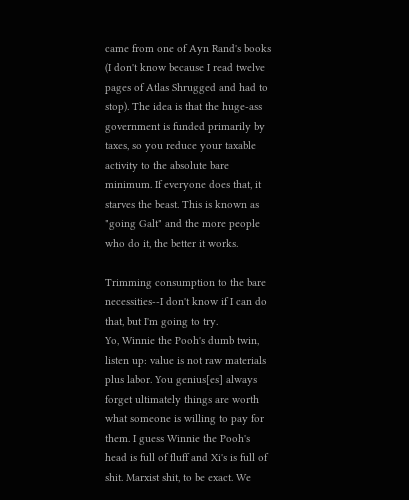came from one of Ayn Rand's books (I don't know because I read twelve pages of Atlas Shrugged and had to stop). The idea is that the huge-ass government is funded primarily by taxes, so you reduce your taxable activity to the absolute bare minimum. If everyone does that, it starves the beast. This is known as "going Galt" and the more people who do it, the better it works.

Trimming consumption to the bare necessities--I don't know if I can do that, but I'm going to try.
Yo, Winnie the Pooh's dumb twin, listen up: value is not raw materials plus labor. You genius[es] always forget ultimately things are worth what someone is willing to pay for them. I guess Winnie the Pooh's head is full of fluff and Xi's is full of shit. Marxist shit, to be exact. We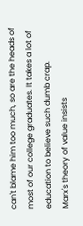can't blame him too much, so are the heads of most of our college graduates. It takes a lot of education to believe such dumb crap.
Marx's theory of value insists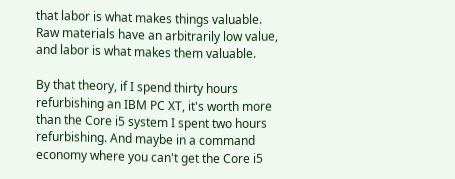that labor is what makes things valuable. Raw materials have an arbitrarily low value, and labor is what makes them valuable.

By that theory, if I spend thirty hours refurbishing an IBM PC XT, it's worth more than the Core i5 system I spent two hours refurbishing. And maybe in a command economy where you can't get the Core i5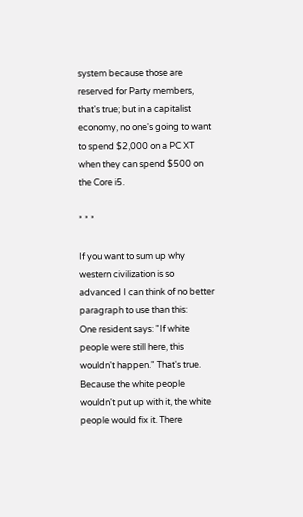system because those are reserved for Party members, that's true; but in a capitalist economy, no one's going to want to spend $2,000 on a PC XT when they can spend $500 on the Core i5.

* * *

If you want to sum up why western civilization is so advanced I can think of no better paragraph to use than this:
One resident says: "If white people were still here, this wouldn't happen." That's true. Because the white people wouldn't put up with it, the white people would fix it. There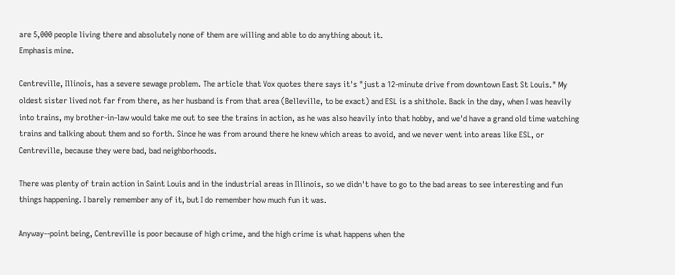are 5,000 people living there and absolutely none of them are willing and able to do anything about it.
Emphasis mine.

Centreville, Illinois, has a severe sewage problem. The article that Vox quotes there says it's "just a 12-minute drive from downtown East St Louis." My oldest sister lived not far from there, as her husband is from that area (Belleville, to be exact) and ESL is a shithole. Back in the day, when I was heavily into trains, my brother-in-law would take me out to see the trains in action, as he was also heavily into that hobby, and we'd have a grand old time watching trains and talking about them and so forth. Since he was from around there he knew which areas to avoid, and we never went into areas like ESL, or Centreville, because they were bad, bad neighborhoods.

There was plenty of train action in Saint Louis and in the industrial areas in Illinois, so we didn't have to go to the bad areas to see interesting and fun things happening. I barely remember any of it, but I do remember how much fun it was.

Anyway--point being, Centreville is poor because of high crime, and the high crime is what happens when the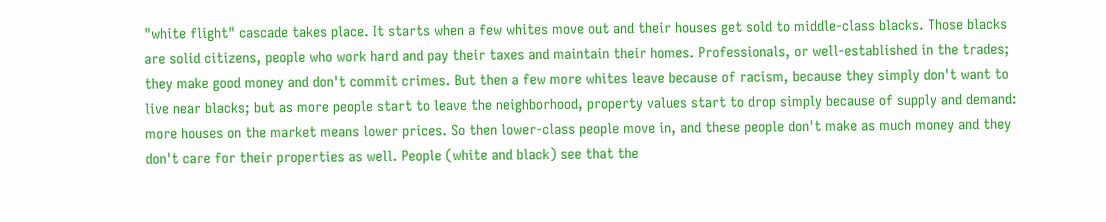"white flight" cascade takes place. It starts when a few whites move out and their houses get sold to middle-class blacks. Those blacks are solid citizens, people who work hard and pay their taxes and maintain their homes. Professionals, or well-established in the trades; they make good money and don't commit crimes. But then a few more whites leave because of racism, because they simply don't want to live near blacks; but as more people start to leave the neighborhood, property values start to drop simply because of supply and demand: more houses on the market means lower prices. So then lower-class people move in, and these people don't make as much money and they don't care for their properties as well. People (white and black) see that the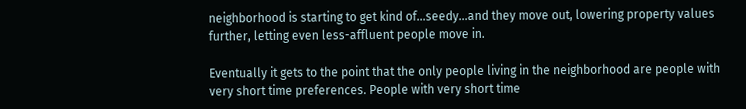neighborhood is starting to get kind of...seedy...and they move out, lowering property values further, letting even less-affluent people move in.

Eventually it gets to the point that the only people living in the neighborhood are people with very short time preferences. People with very short time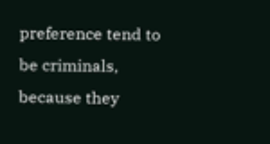preference tend to be criminals, because they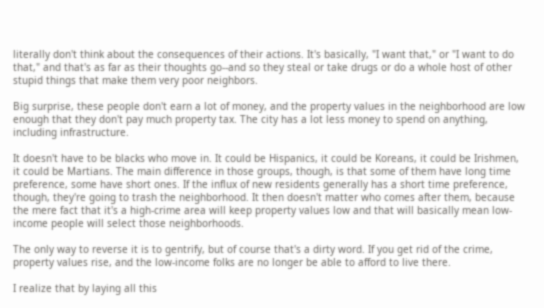literally don't think about the consequences of their actions. It's basically, "I want that," or "I want to do that," and that's as far as their thoughts go--and so they steal or take drugs or do a whole host of other stupid things that make them very poor neighbors.

Big surprise, these people don't earn a lot of money, and the property values in the neighborhood are low enough that they don't pay much property tax. The city has a lot less money to spend on anything, including infrastructure.

It doesn't have to be blacks who move in. It could be Hispanics, it could be Koreans, it could be Irishmen, it could be Martians. The main difference in those groups, though, is that some of them have long time preference, some have short ones. If the influx of new residents generally has a short time preference, though, they're going to trash the neighborhood. It then doesn't matter who comes after them, because the mere fact that it's a high-crime area will keep property values low and that will basically mean low-income people will select those neighborhoods.

The only way to reverse it is to gentrify, but of course that's a dirty word. If you get rid of the crime, property values rise, and the low-income folks are no longer be able to afford to live there.

I realize that by laying all this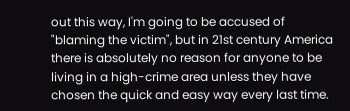out this way, I'm going to be accused of "blaming the victim", but in 21st century America there is absolutely no reason for anyone to be living in a high-crime area unless they have chosen the quick and easy way every last time.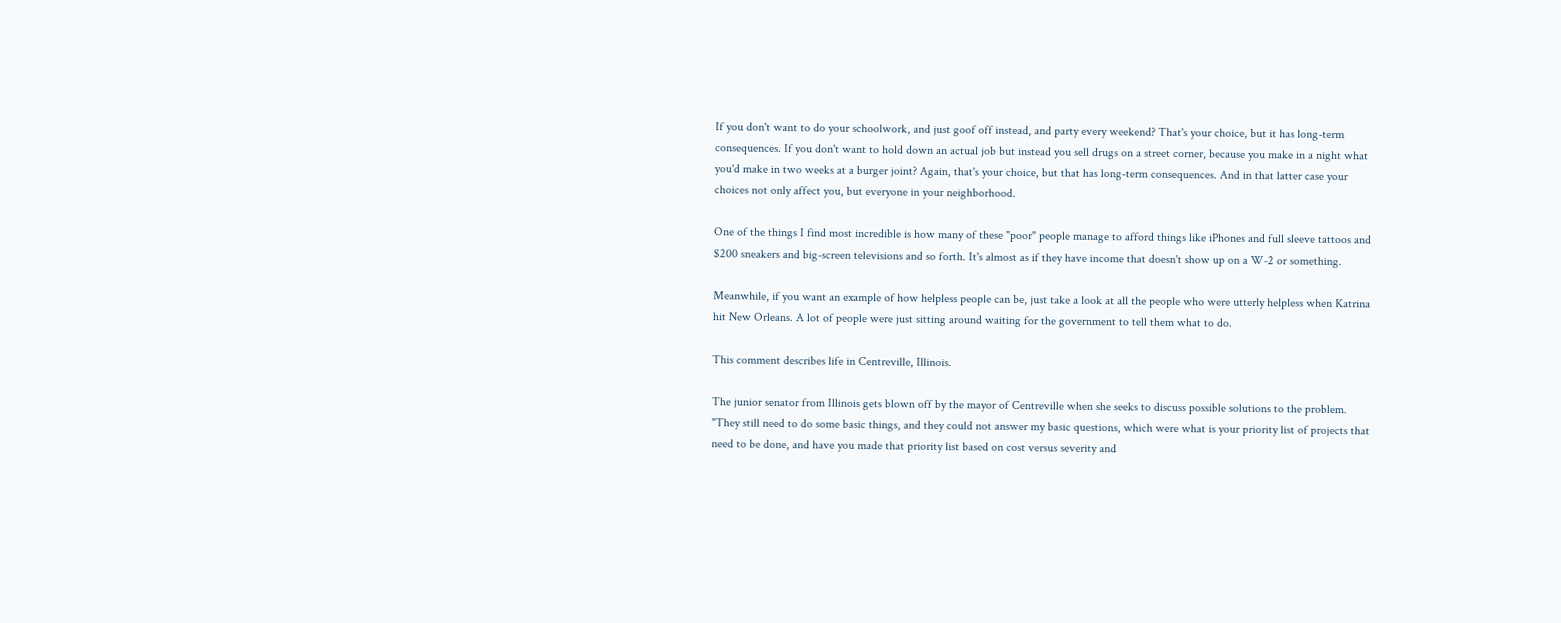If you don't want to do your schoolwork, and just goof off instead, and party every weekend? That's your choice, but it has long-term consequences. If you don't want to hold down an actual job but instead you sell drugs on a street corner, because you make in a night what you'd make in two weeks at a burger joint? Again, that's your choice, but that has long-term consequences. And in that latter case your choices not only affect you, but everyone in your neighborhood.

One of the things I find most incredible is how many of these "poor" people manage to afford things like iPhones and full sleeve tattoos and $200 sneakers and big-screen televisions and so forth. It's almost as if they have income that doesn't show up on a W-2 or something.

Meanwhile, if you want an example of how helpless people can be, just take a look at all the people who were utterly helpless when Katrina hit New Orleans. A lot of people were just sitting around waiting for the government to tell them what to do.

This comment describes life in Centreville, Illinois.

The junior senator from Illinois gets blown off by the mayor of Centreville when she seeks to discuss possible solutions to the problem.
"They still need to do some basic things, and they could not answer my basic questions, which were what is your priority list of projects that need to be done, and have you made that priority list based on cost versus severity and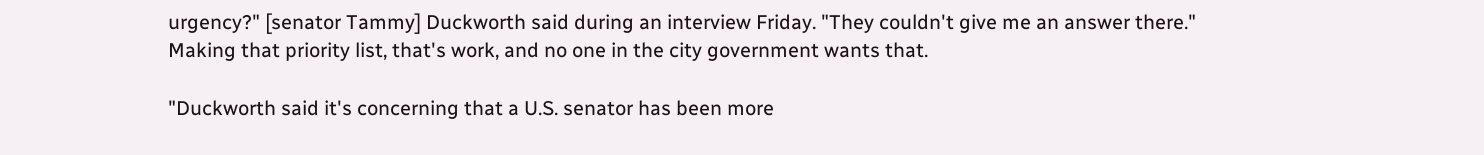urgency?" [senator Tammy] Duckworth said during an interview Friday. "They couldn't give me an answer there."
Making that priority list, that's work, and no one in the city government wants that.

"Duckworth said it's concerning that a U.S. senator has been more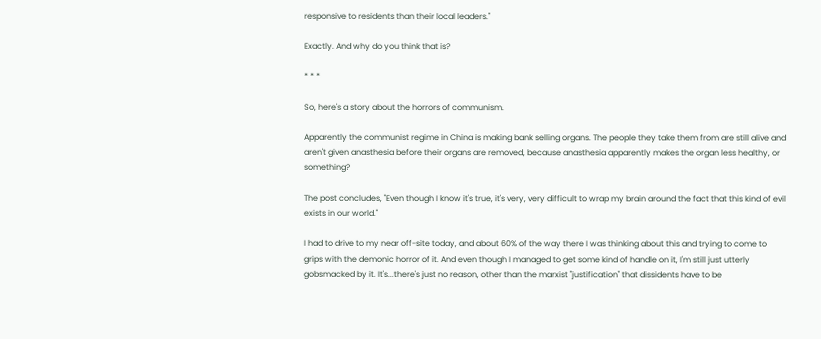responsive to residents than their local leaders."

Exactly. And why do you think that is?

* * *

So, here's a story about the horrors of communism.

Apparently the communist regime in China is making bank selling organs. The people they take them from are still alive and aren't given anasthesia before their organs are removed, because anasthesia apparently makes the organ less healthy, or something?

The post concludes, "Even though I know it's true, it's very, very difficult to wrap my brain around the fact that this kind of evil exists in our world."

I had to drive to my near off-site today, and about 60% of the way there I was thinking about this and trying to come to grips with the demonic horror of it. And even though I managed to get some kind of handle on it, I'm still just utterly gobsmacked by it. It's...there's just no reason, other than the marxist "justification" that dissidents have to be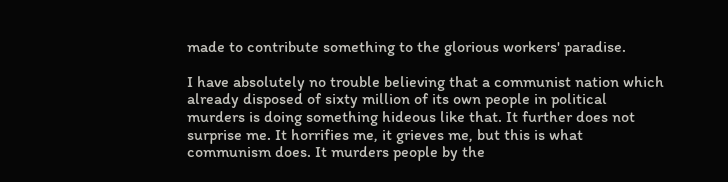made to contribute something to the glorious workers' paradise.

I have absolutely no trouble believing that a communist nation which already disposed of sixty million of its own people in political murders is doing something hideous like that. It further does not surprise me. It horrifies me, it grieves me, but this is what communism does. It murders people by the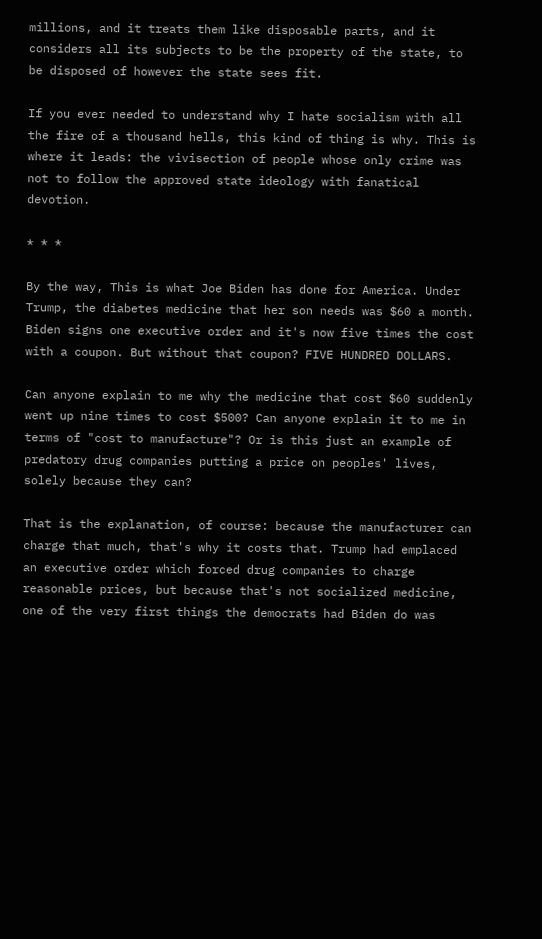millions, and it treats them like disposable parts, and it considers all its subjects to be the property of the state, to be disposed of however the state sees fit.

If you ever needed to understand why I hate socialism with all the fire of a thousand hells, this kind of thing is why. This is where it leads: the vivisection of people whose only crime was not to follow the approved state ideology with fanatical devotion.

* * *

By the way, This is what Joe Biden has done for America. Under Trump, the diabetes medicine that her son needs was $60 a month. Biden signs one executive order and it's now five times the cost with a coupon. But without that coupon? FIVE HUNDRED DOLLARS.

Can anyone explain to me why the medicine that cost $60 suddenly went up nine times to cost $500? Can anyone explain it to me in terms of "cost to manufacture"? Or is this just an example of predatory drug companies putting a price on peoples' lives, solely because they can?

That is the explanation, of course: because the manufacturer can charge that much, that's why it costs that. Trump had emplaced an executive order which forced drug companies to charge reasonable prices, but because that's not socialized medicine, one of the very first things the democrats had Biden do was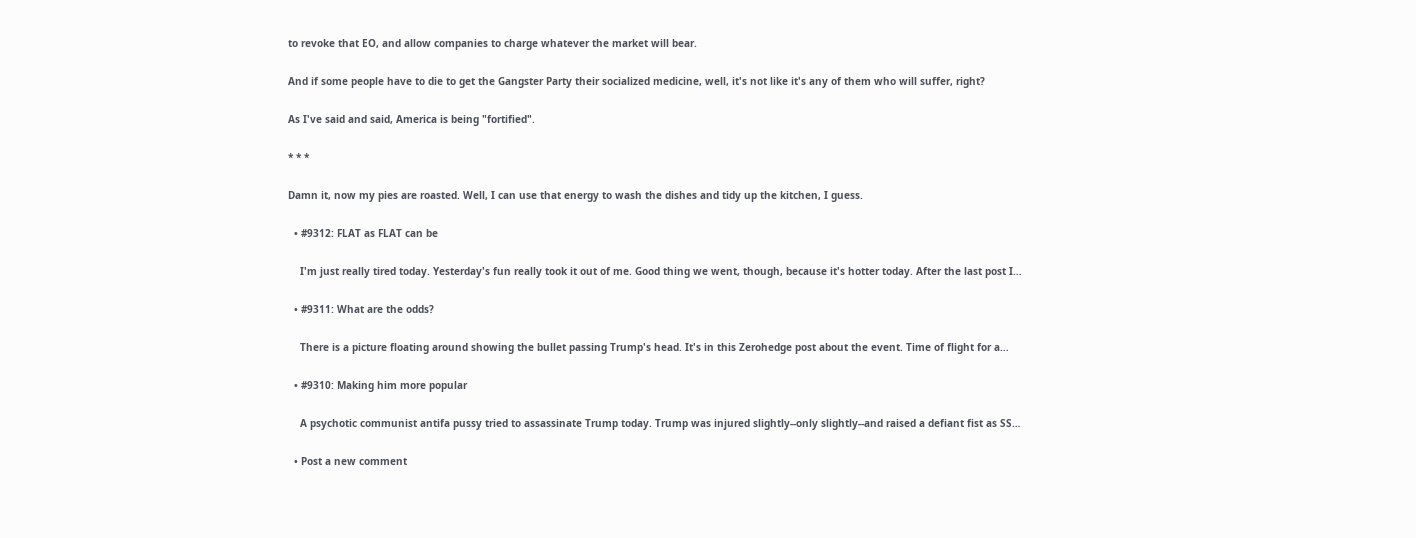to revoke that EO, and allow companies to charge whatever the market will bear.

And if some people have to die to get the Gangster Party their socialized medicine, well, it's not like it's any of them who will suffer, right?

As I've said and said, America is being "fortified".

* * *

Damn it, now my pies are roasted. Well, I can use that energy to wash the dishes and tidy up the kitchen, I guess.

  • #9312: FLAT as FLAT can be

    I'm just really tired today. Yesterday's fun really took it out of me. Good thing we went, though, because it's hotter today. After the last post I…

  • #9311: What are the odds?

    There is a picture floating around showing the bullet passing Trump's head. It's in this Zerohedge post about the event. Time of flight for a…

  • #9310: Making him more popular

    A psychotic communist antifa pussy tried to assassinate Trump today. Trump was injured slightly--only slightly--and raised a defiant fist as SS…

  • Post a new comment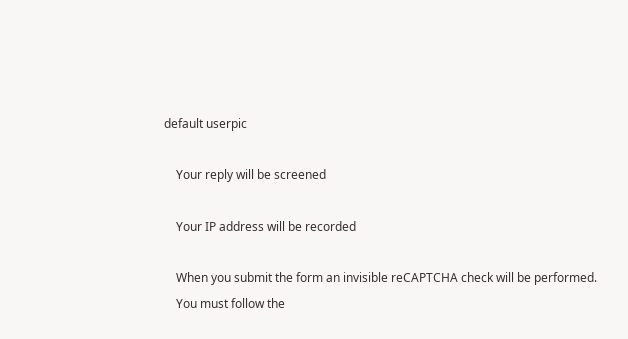default userpic

    Your reply will be screened

    Your IP address will be recorded

    When you submit the form an invisible reCAPTCHA check will be performed.
    You must follow the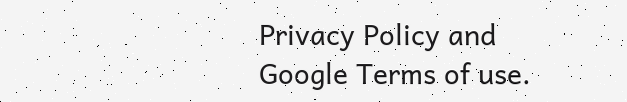Privacy Policy and Google Terms of use.